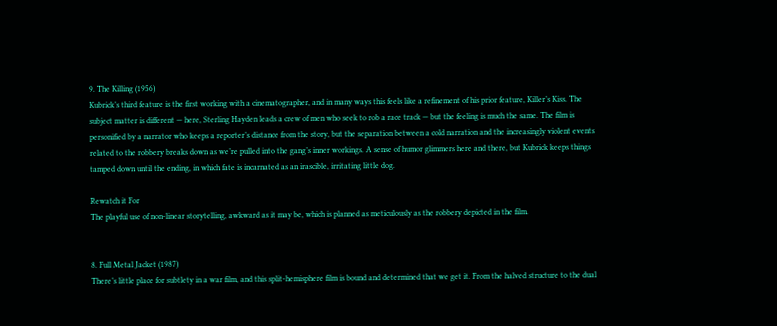9. The Killing (1956)
Kubrick’s third feature is the first working with a cinematographer, and in many ways this feels like a refinement of his prior feature, Killer’s Kiss. The subject matter is different — here, Sterling Hayden leads a crew of men who seek to rob a race track — but the feeling is much the same. The film is personified by a narrator who keeps a reporter’s distance from the story, but the separation between a cold narration and the increasingly violent events related to the robbery breaks down as we’re pulled into the gang’s inner workings. A sense of humor glimmers here and there, but Kubrick keeps things tamped down until the ending, in which fate is incarnated as an irascible, irritating little dog.

Rewatch it For
The playful use of non-linear storytelling, awkward as it may be, which is planned as meticulously as the robbery depicted in the film.


8. Full Metal Jacket (1987)
There’s little place for subtlety in a war film, and this split-hemisphere film is bound and determined that we get it. From the halved structure to the dual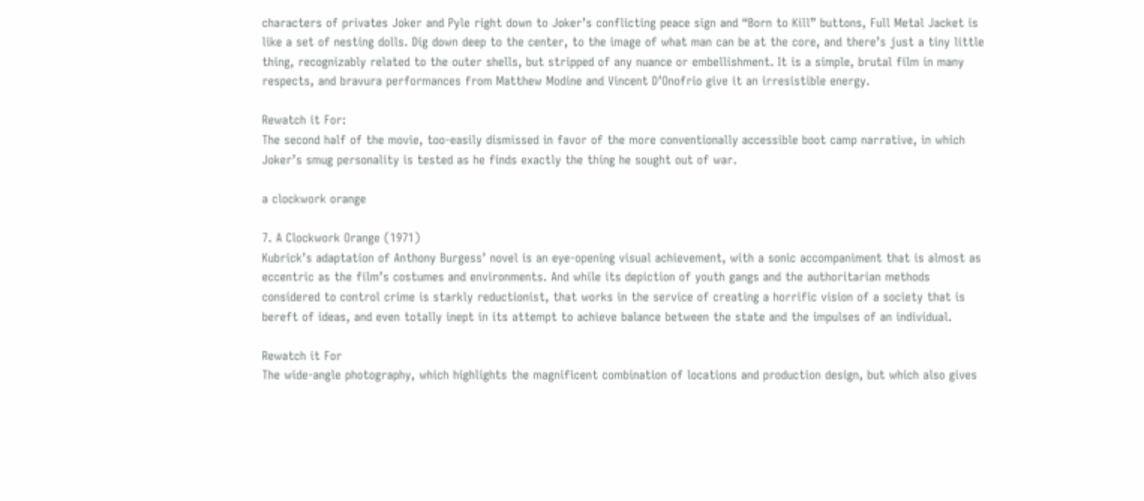characters of privates Joker and Pyle right down to Joker’s conflicting peace sign and “Born to Kill” buttons, Full Metal Jacket is like a set of nesting dolls. Dig down deep to the center, to the image of what man can be at the core, and there’s just a tiny little thing, recognizably related to the outer shells, but stripped of any nuance or embellishment. It is a simple, brutal film in many respects, and bravura performances from Matthew Modine and Vincent D’Onofrio give it an irresistible energy.

Rewatch it For:
The second half of the movie, too-easily dismissed in favor of the more conventionally accessible boot camp narrative, in which Joker’s smug personality is tested as he finds exactly the thing he sought out of war.

a clockwork orange

7. A Clockwork Orange (1971)
Kubrick’s adaptation of Anthony Burgess’ novel is an eye-opening visual achievement, with a sonic accompaniment that is almost as eccentric as the film’s costumes and environments. And while its depiction of youth gangs and the authoritarian methods considered to control crime is starkly reductionist, that works in the service of creating a horrific vision of a society that is bereft of ideas, and even totally inept in its attempt to achieve balance between the state and the impulses of an individual.

Rewatch it For
The wide-angle photography, which highlights the magnificent combination of locations and production design, but which also gives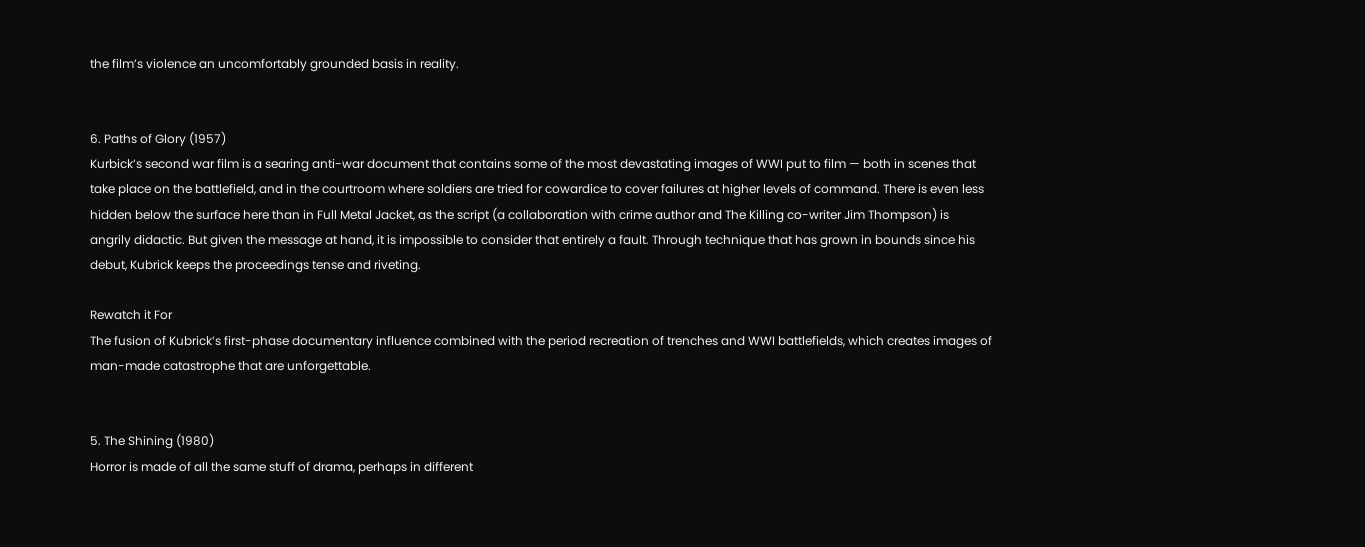the film’s violence an uncomfortably grounded basis in reality.


6. Paths of Glory (1957)
Kurbick’s second war film is a searing anti-war document that contains some of the most devastating images of WWI put to film — both in scenes that take place on the battlefield, and in the courtroom where soldiers are tried for cowardice to cover failures at higher levels of command. There is even less hidden below the surface here than in Full Metal Jacket, as the script (a collaboration with crime author and The Killing co-writer Jim Thompson) is angrily didactic. But given the message at hand, it is impossible to consider that entirely a fault. Through technique that has grown in bounds since his debut, Kubrick keeps the proceedings tense and riveting.

Rewatch it For
The fusion of Kubrick’s first-phase documentary influence combined with the period recreation of trenches and WWI battlefields, which creates images of man-made catastrophe that are unforgettable.


5. The Shining (1980)
Horror is made of all the same stuff of drama, perhaps in different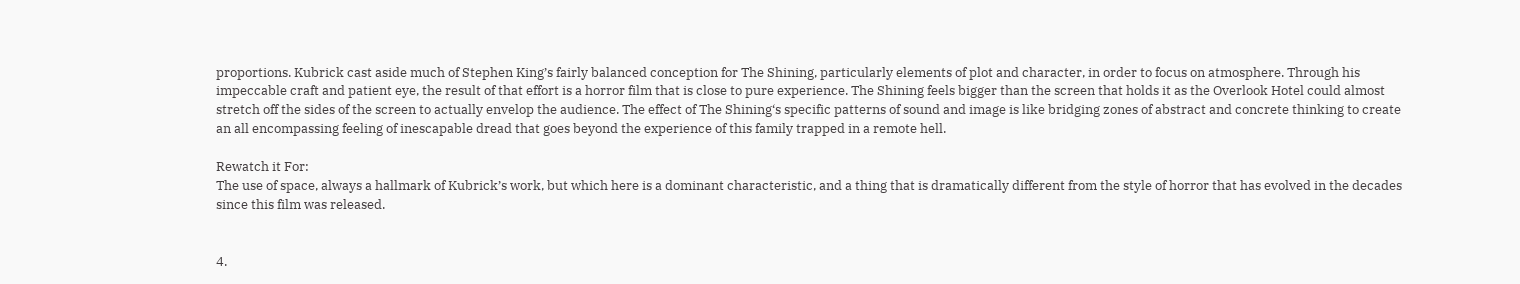proportions. Kubrick cast aside much of Stephen King’s fairly balanced conception for The Shining, particularly elements of plot and character, in order to focus on atmosphere. Through his impeccable craft and patient eye, the result of that effort is a horror film that is close to pure experience. The Shining feels bigger than the screen that holds it as the Overlook Hotel could almost stretch off the sides of the screen to actually envelop the audience. The effect of The Shining‘s specific patterns of sound and image is like bridging zones of abstract and concrete thinking to create an all encompassing feeling of inescapable dread that goes beyond the experience of this family trapped in a remote hell.

Rewatch it For:
The use of space, always a hallmark of Kubrick’s work, but which here is a dominant characteristic, and a thing that is dramatically different from the style of horror that has evolved in the decades since this film was released.


4.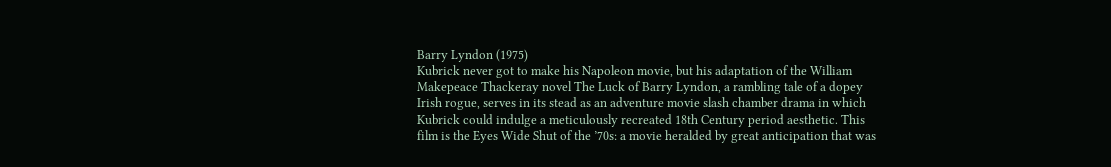Barry Lyndon (1975)
Kubrick never got to make his Napoleon movie, but his adaptation of the William Makepeace Thackeray novel The Luck of Barry Lyndon, a rambling tale of a dopey Irish rogue, serves in its stead as an adventure movie slash chamber drama in which Kubrick could indulge a meticulously recreated 18th Century period aesthetic. This film is the Eyes Wide Shut of the ’70s: a movie heralded by great anticipation that was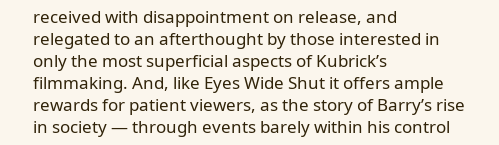received with disappointment on release, and relegated to an afterthought by those interested in only the most superficial aspects of Kubrick’s filmmaking. And, like Eyes Wide Shut it offers ample rewards for patient viewers, as the story of Barry’s rise in society — through events barely within his control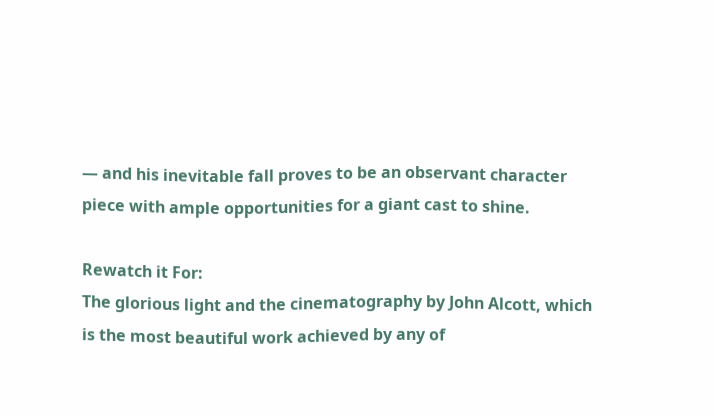— and his inevitable fall proves to be an observant character piece with ample opportunities for a giant cast to shine.

Rewatch it For:
The glorious light and the cinematography by John Alcott, which is the most beautiful work achieved by any of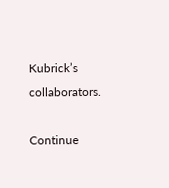Kubrick’s collaborators.

Continue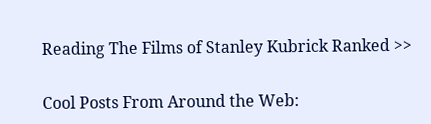Reading The Films of Stanley Kubrick Ranked >>

Cool Posts From Around the Web: